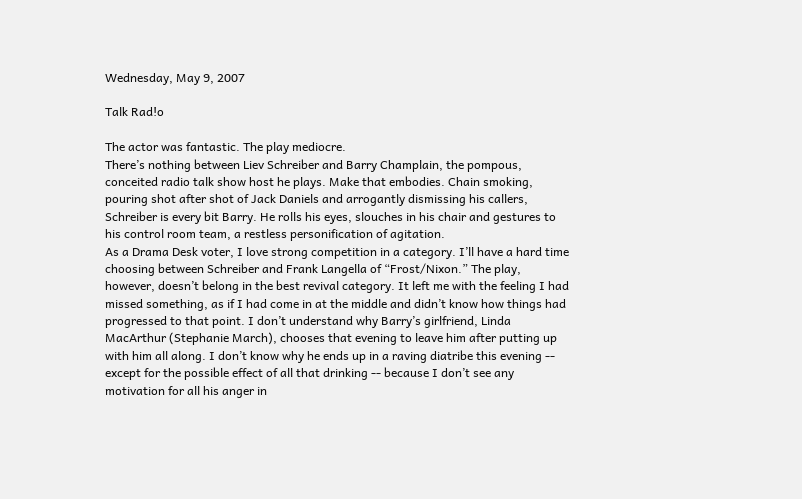Wednesday, May 9, 2007

Talk Rad!o

The actor was fantastic. The play mediocre.
There’s nothing between Liev Schreiber and Barry Champlain, the pompous, conceited radio talk show host he plays. Make that embodies. Chain smoking, pouring shot after shot of Jack Daniels and arrogantly dismissing his callers, Schreiber is every bit Barry. He rolls his eyes, slouches in his chair and gestures to his control room team, a restless personification of agitation.
As a Drama Desk voter, I love strong competition in a category. I’ll have a hard time choosing between Schreiber and Frank Langella of “Frost/Nixon.” The play, however, doesn’t belong in the best revival category. It left me with the feeling I had missed something, as if I had come in at the middle and didn’t know how things had progressed to that point. I don’t understand why Barry’s girlfriend, Linda MacArthur (Stephanie March), chooses that evening to leave him after putting up with him all along. I don’t know why he ends up in a raving diatribe this evening -- except for the possible effect of all that drinking -- because I don’t see any motivation for all his anger in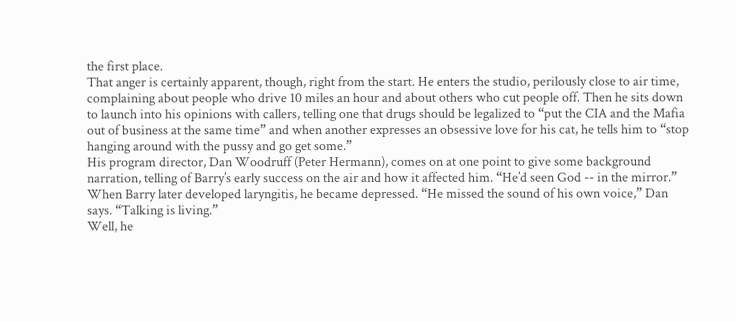the first place.
That anger is certainly apparent, though, right from the start. He enters the studio, perilously close to air time, complaining about people who drive 10 miles an hour and about others who cut people off. Then he sits down to launch into his opinions with callers, telling one that drugs should be legalized to “put the CIA and the Mafia out of business at the same time” and when another expresses an obsessive love for his cat, he tells him to “stop hanging around with the pussy and go get some.”
His program director, Dan Woodruff (Peter Hermann), comes on at one point to give some background narration, telling of Barry’s early success on the air and how it affected him. “He’d seen God -- in the mirror.” When Barry later developed laryngitis, he became depressed. “He missed the sound of his own voice,” Dan says. “Talking is living.”
Well, he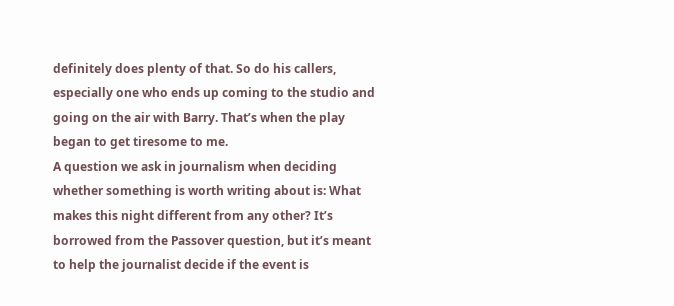definitely does plenty of that. So do his callers, especially one who ends up coming to the studio and going on the air with Barry. That’s when the play began to get tiresome to me.
A question we ask in journalism when deciding whether something is worth writing about is: What makes this night different from any other? It’s borrowed from the Passover question, but it’s meant to help the journalist decide if the event is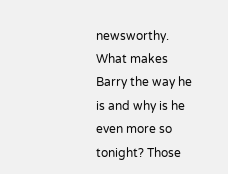newsworthy. What makes Barry the way he is and why is he even more so tonight? Those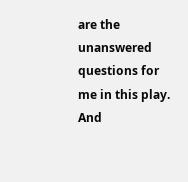are the unanswered questions for me in this play. And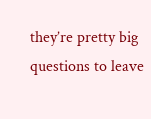they’re pretty big questions to leave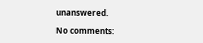unanswered.

No comments: